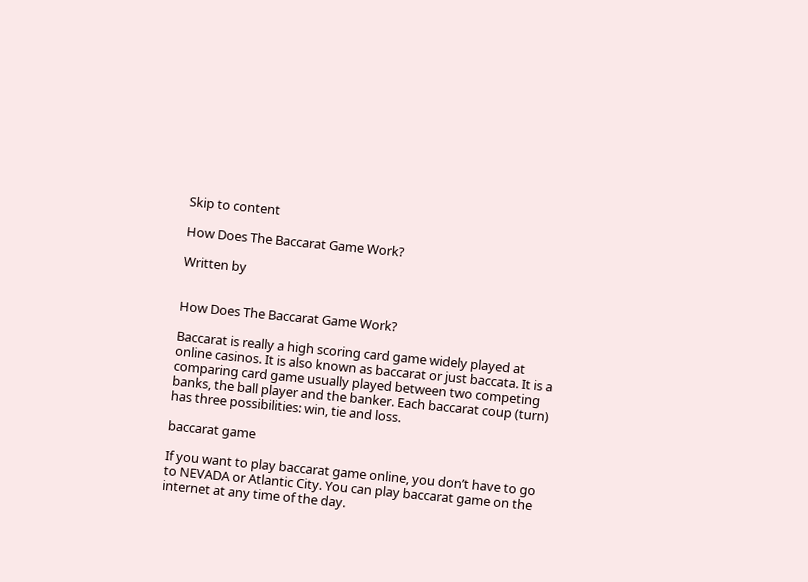Skip to content

How Does The Baccarat Game Work?

Written by


How Does The Baccarat Game Work?

Baccarat is really a high scoring card game widely played at online casinos. It is also known as baccarat or just baccata. It is a comparing card game usually played between two competing banks, the ball player and the banker. Each baccarat coup (turn) has three possibilities: win, tie and loss.

baccarat game

If you want to play baccarat game online, you don’t have to go to NEVADA or Atlantic City. You can play baccarat game on the internet at any time of the day.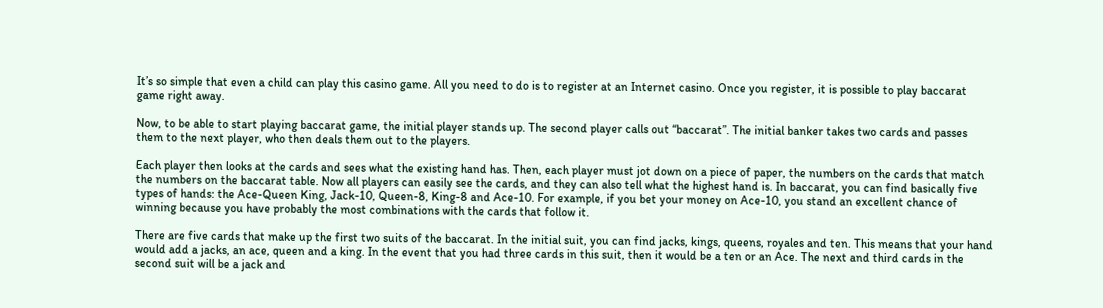It’s so simple that even a child can play this casino game. All you need to do is to register at an Internet casino. Once you register, it is possible to play baccarat game right away.

Now, to be able to start playing baccarat game, the initial player stands up. The second player calls out “baccarat”. The initial banker takes two cards and passes them to the next player, who then deals them out to the players.

Each player then looks at the cards and sees what the existing hand has. Then, each player must jot down on a piece of paper, the numbers on the cards that match the numbers on the baccarat table. Now all players can easily see the cards, and they can also tell what the highest hand is. In baccarat, you can find basically five types of hands: the Ace-Queen King, Jack-10, Queen-8, King-8 and Ace-10. For example, if you bet your money on Ace-10, you stand an excellent chance of winning because you have probably the most combinations with the cards that follow it.

There are five cards that make up the first two suits of the baccarat. In the initial suit, you can find jacks, kings, queens, royales and ten. This means that your hand would add a jacks, an ace, queen and a king. In the event that you had three cards in this suit, then it would be a ten or an Ace. The next and third cards in the second suit will be a jack and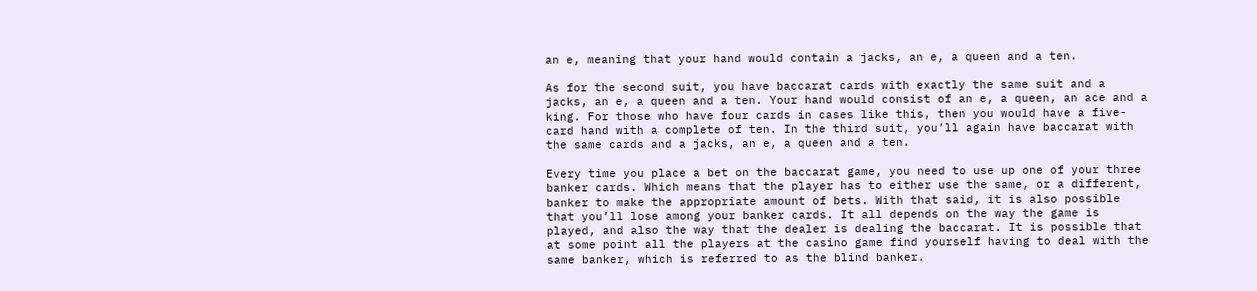an e, meaning that your hand would contain a jacks, an e, a queen and a ten.

As for the second suit, you have baccarat cards with exactly the same suit and a jacks, an e, a queen and a ten. Your hand would consist of an e, a queen, an ace and a king. For those who have four cards in cases like this, then you would have a five-card hand with a complete of ten. In the third suit, you’ll again have baccarat with the same cards and a jacks, an e, a queen and a ten.

Every time you place a bet on the baccarat game, you need to use up one of your three banker cards. Which means that the player has to either use the same, or a different, banker to make the appropriate amount of bets. With that said, it is also possible that you’ll lose among your banker cards. It all depends on the way the game is played, and also the way that the dealer is dealing the baccarat. It is possible that at some point all the players at the casino game find yourself having to deal with the same banker, which is referred to as the blind banker.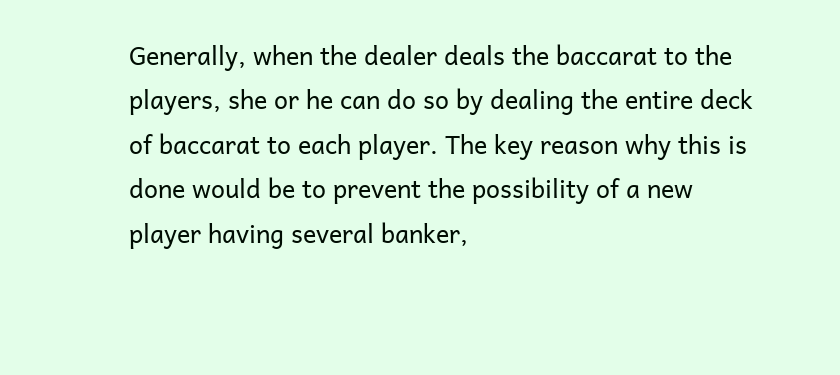Generally, when the dealer deals the baccarat to the players, she or he can do so by dealing the entire deck of baccarat to each player. The key reason why this is done would be to prevent the possibility of a new player having several banker,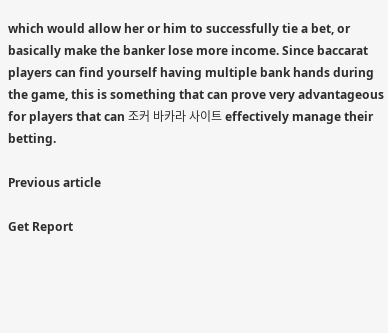which would allow her or him to successfully tie a bet, or basically make the banker lose more income. Since baccarat players can find yourself having multiple bank hands during the game, this is something that can prove very advantageous for players that can 조커 바카라 사이트 effectively manage their betting.

Previous article

Get Report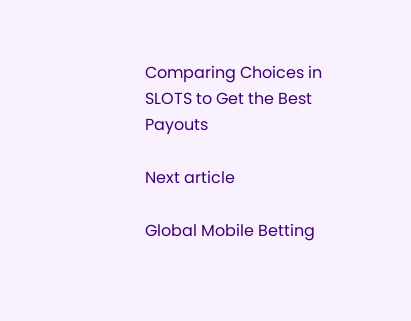Comparing Choices in SLOTS to Get the Best Payouts

Next article

Global Mobile Betting